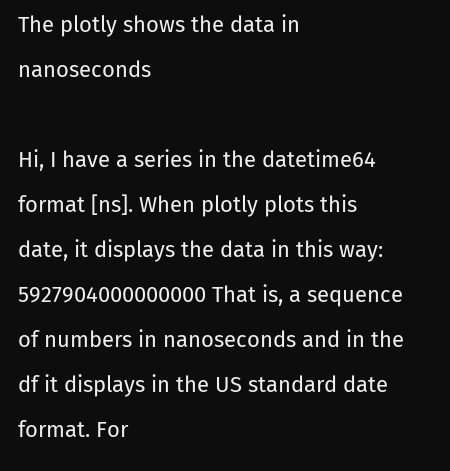The plotly shows the data in nanoseconds

Hi, I have a series in the datetime64 format [ns]. When plotly plots this date, it displays the data in this way: 5927904000000000 That is, a sequence of numbers in nanoseconds and in the df it displays in the US standard date format. For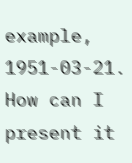example, 1951-03-21. How can I present it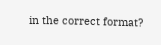in the correct format?